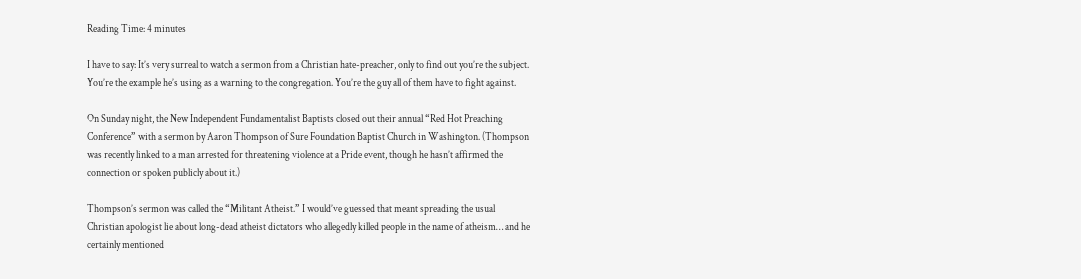Reading Time: 4 minutes

I have to say: It’s very surreal to watch a sermon from a Christian hate-preacher, only to find out you’re the subject. You’re the example he’s using as a warning to the congregation. You’re the guy all of them have to fight against.

On Sunday night, the New Independent Fundamentalist Baptists closed out their annual “Red Hot Preaching Conference” with a sermon by Aaron Thompson of Sure Foundation Baptist Church in Washington. (Thompson was recently linked to a man arrested for threatening violence at a Pride event, though he hasn’t affirmed the connection or spoken publicly about it.)

Thompson’s sermon was called the “Militant Atheist.” I would’ve guessed that meant spreading the usual Christian apologist lie about long-dead atheist dictators who allegedly killed people in the name of atheism… and he certainly mentioned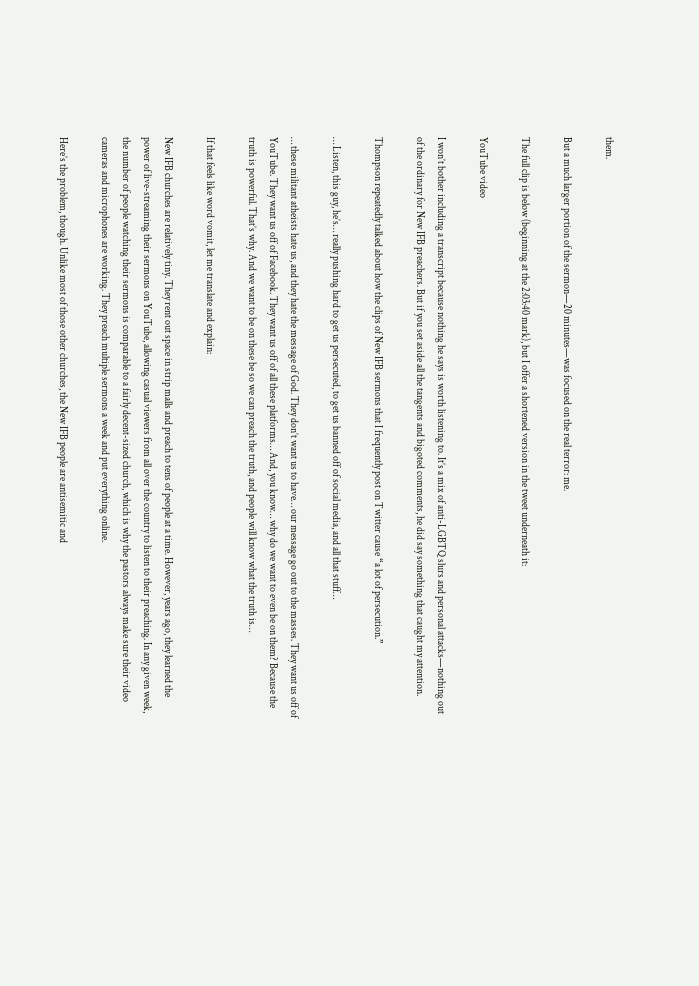them.

But a much larger portion of the sermon—20 minutes—was focused on the real terror: me.

The full clip is below (beginning at the 2:03:40 mark), but I offer a shortened version in the tweet underneath it:

YouTube video

I won’t bother including a transcript because nothing he says is worth listening to. It’s a mix of anti-LGBTQ slurs and personal attacks—nothing out of the ordinary for New IFB preachers. But if you set aside all the tangents and bigoted comments, he did say something that caught my attention.

Thompson repeatedly talked about how the clips of New IFB sermons that I frequently post on Twitter cause “a lot of persecution.”

… Listen, this guy, he’s… really pushing hard to get us persecuted, to get us banned off of social media, and all that stuff…

… these militant atheists hate us, and they hate the message of God. They don’t want us to have… our message go out to the masses. They want us off of YouTube. They want us off of Facebook. They want us off of all these platforms… And, you know… why do we want to even be on them? Because the truth is powerful. That’s why. And we want to be on these be so we can preach the truth, and people will know what the truth is…

If that feels like word vomit, let me translate and explain:

New IFB churches are relatively tiny. They rent out space in strip malls and preach to tens of people at a time. However, years ago, they learned the power of live-streaming their sermons on YouTube, allowing casual viewers from all over the country to listen to their preaching. In any given week, the number of people watching their sermons is comparable to a fairly decent-sized church, which is why the pastors always make sure their video cameras and microphones are working. They preach multiple sermons a week and put everything online.

Here’s the problem, though. Unlike most of those other churches, the New IFB people are antisemitic and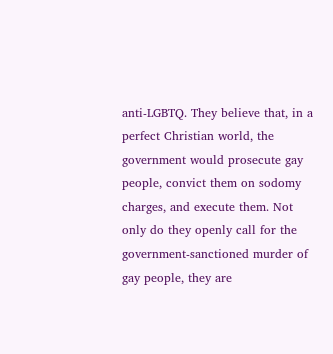anti-LGBTQ. They believe that, in a perfect Christian world, the government would prosecute gay people, convict them on sodomy charges, and execute them. Not only do they openly call for the government-sanctioned murder of gay people, they are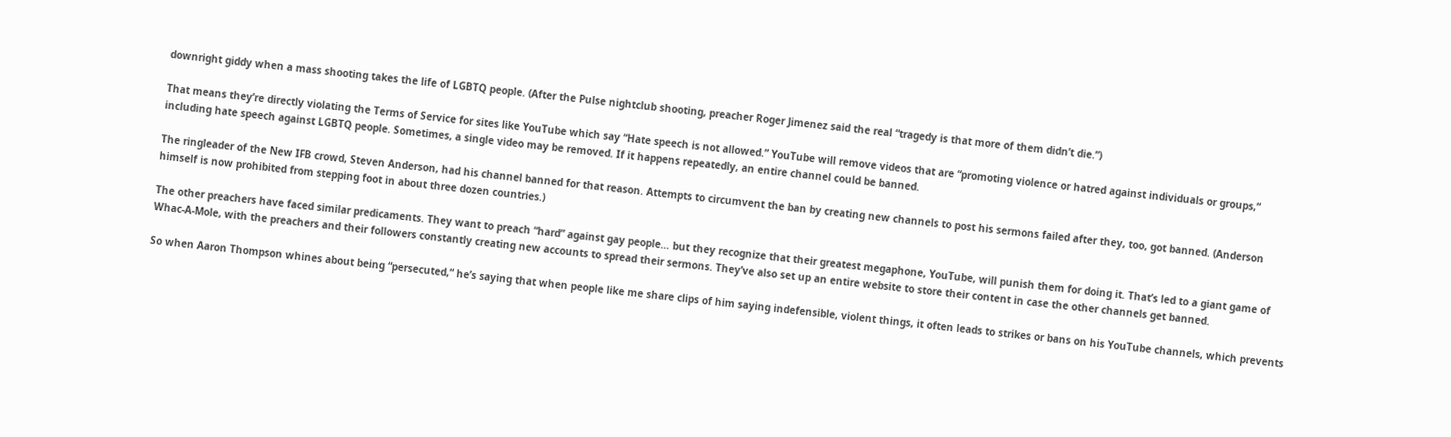downright giddy when a mass shooting takes the life of LGBTQ people. (After the Pulse nightclub shooting, preacher Roger Jimenez said the real “tragedy is that more of them didn’t die.”)

That means they’re directly violating the Terms of Service for sites like YouTube which say “Hate speech is not allowed.” YouTube will remove videos that are “promoting violence or hatred against individuals or groups,” including hate speech against LGBTQ people. Sometimes, a single video may be removed. If it happens repeatedly, an entire channel could be banned.

The ringleader of the New IFB crowd, Steven Anderson, had his channel banned for that reason. Attempts to circumvent the ban by creating new channels to post his sermons failed after they, too, got banned. (Anderson himself is now prohibited from stepping foot in about three dozen countries.)

The other preachers have faced similar predicaments. They want to preach “hard” against gay people… but they recognize that their greatest megaphone, YouTube, will punish them for doing it. That’s led to a giant game of Whac-A-Mole, with the preachers and their followers constantly creating new accounts to spread their sermons. They’ve also set up an entire website to store their content in case the other channels get banned.

So when Aaron Thompson whines about being “persecuted,” he’s saying that when people like me share clips of him saying indefensible, violent things, it often leads to strikes or bans on his YouTube channels, which prevents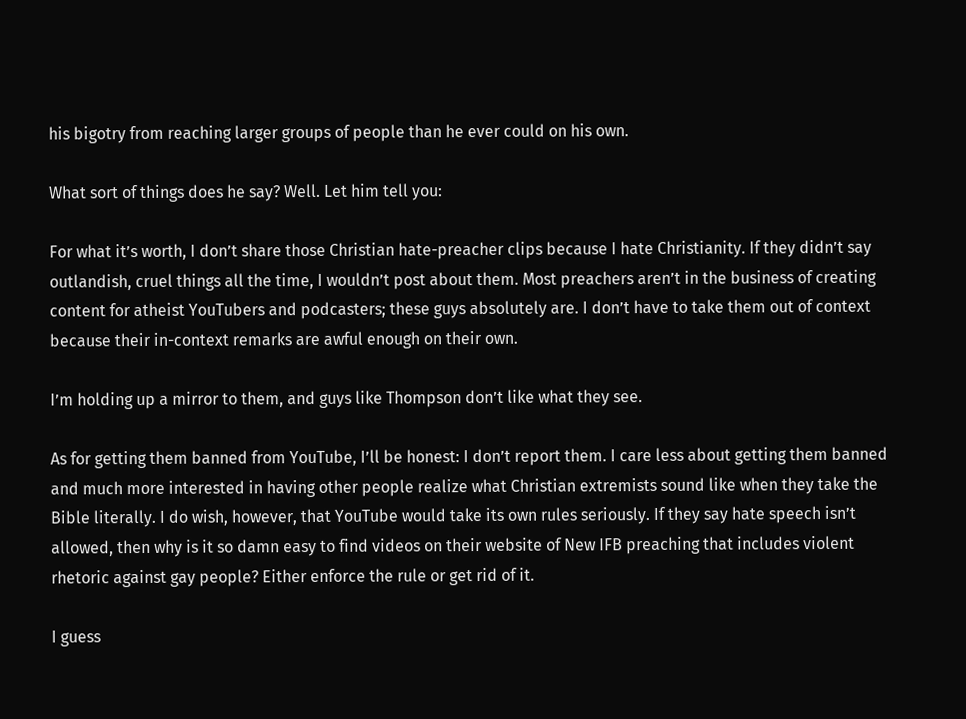his bigotry from reaching larger groups of people than he ever could on his own.

What sort of things does he say? Well. Let him tell you:

For what it’s worth, I don’t share those Christian hate-preacher clips because I hate Christianity. If they didn’t say outlandish, cruel things all the time, I wouldn’t post about them. Most preachers aren’t in the business of creating content for atheist YouTubers and podcasters; these guys absolutely are. I don’t have to take them out of context because their in-context remarks are awful enough on their own.

I’m holding up a mirror to them, and guys like Thompson don’t like what they see.

As for getting them banned from YouTube, I’ll be honest: I don’t report them. I care less about getting them banned and much more interested in having other people realize what Christian extremists sound like when they take the Bible literally. I do wish, however, that YouTube would take its own rules seriously. If they say hate speech isn’t allowed, then why is it so damn easy to find videos on their website of New IFB preaching that includes violent rhetoric against gay people? Either enforce the rule or get rid of it.

I guess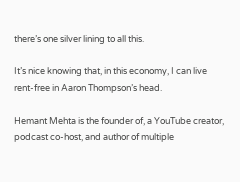there’s one silver lining to all this.

It’s nice knowing that, in this economy, I can live rent-free in Aaron Thompson’s head.

Hemant Mehta is the founder of, a YouTube creator, podcast co-host, and author of multiple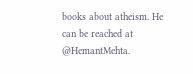books about atheism. He can be reached at @HemantMehta.